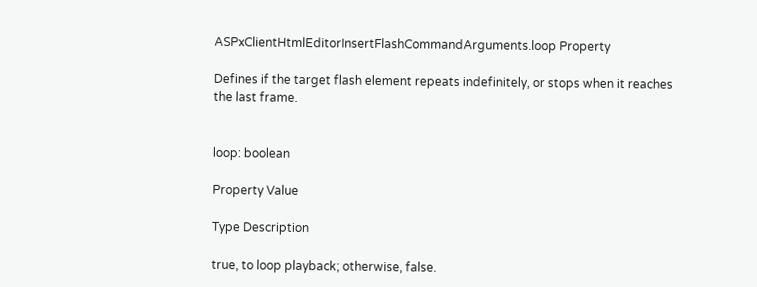ASPxClientHtmlEditorInsertFlashCommandArguments.loop Property

Defines if the target flash element repeats indefinitely, or stops when it reaches the last frame.


loop: boolean

Property Value

Type Description

true, to loop playback; otherwise, false.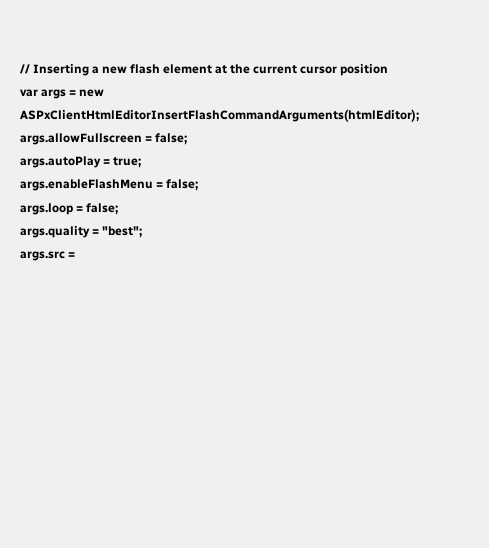// Inserting a new flash element at the current cursor position
var args = new ASPxClientHtmlEditorInsertFlashCommandArguments(htmlEditor);
args.allowFullscreen = false;
args.autoPlay = true;
args.enableFlashMenu = false;
args.loop = false;
args.quality = "best";
args.src =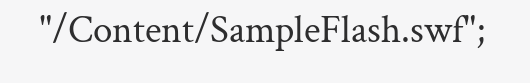"/Content/SampleFlash.swf";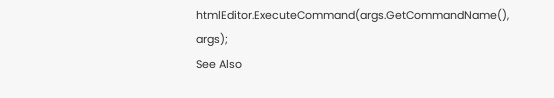htmlEditor.ExecuteCommand(args.GetCommandName(), args);
See Also